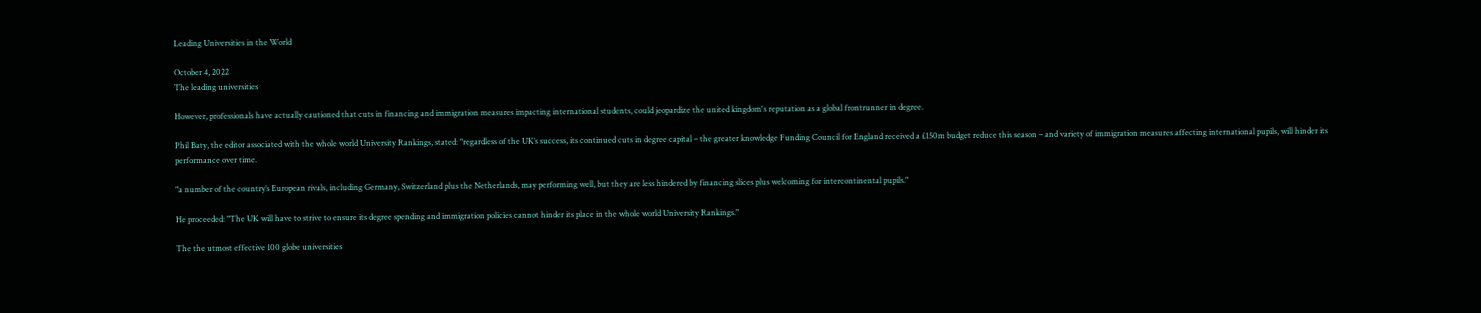Leading Universities in the World

October 4, 2022
The leading universities

However, professionals have actually cautioned that cuts in financing and immigration measures impacting international students, could jeopardize the united kingdom's reputation as a global frontrunner in degree.

Phil Baty, the editor associated with the whole world University Rankings, stated: "regardless of the UK’s success, its continued cuts in degree capital – the greater knowledge Funding Council for England received a £150m budget reduce this season – and variety of immigration measures affecting international pupils, will hinder its performance over time.

"a number of the country’s European rivals, including Germany, Switzerland plus the Netherlands, may performing well, but they are less hindered by financing slices plus welcoming for intercontinental pupils."

He proceeded: "The UK will have to strive to ensure its degree spending and immigration policies cannot hinder its place in the whole world University Rankings."

The the utmost effective 100 globe universities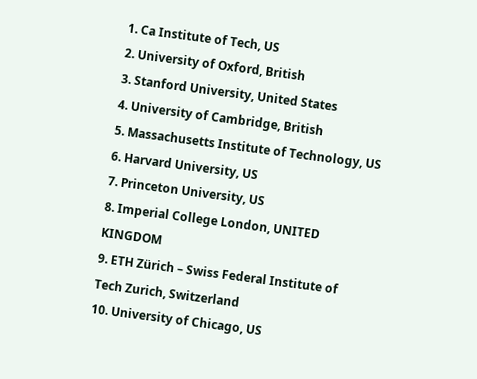1. Ca Institute of Tech, US
2. University of Oxford, British
3. Stanford University, United States
4. University of Cambridge, British
5. Massachusetts Institute of Technology, US
6. Harvard University, US
7. Princeton University, US
8. Imperial College London, UNITED KINGDOM
9. ETH Zürich – Swiss Federal Institute of Tech Zurich, Switzerland
10. University of Chicago, US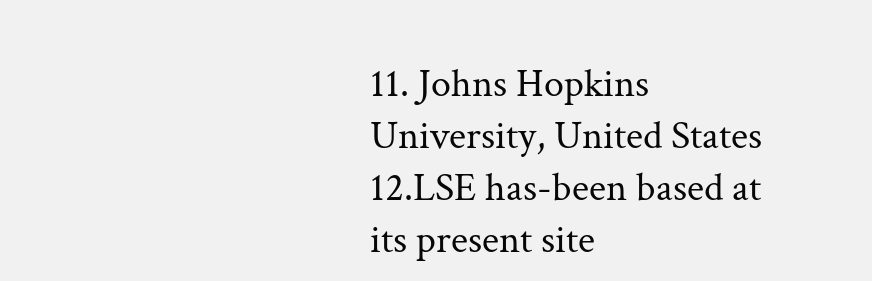11. Johns Hopkins University, United States
12.LSE has-been based at its present site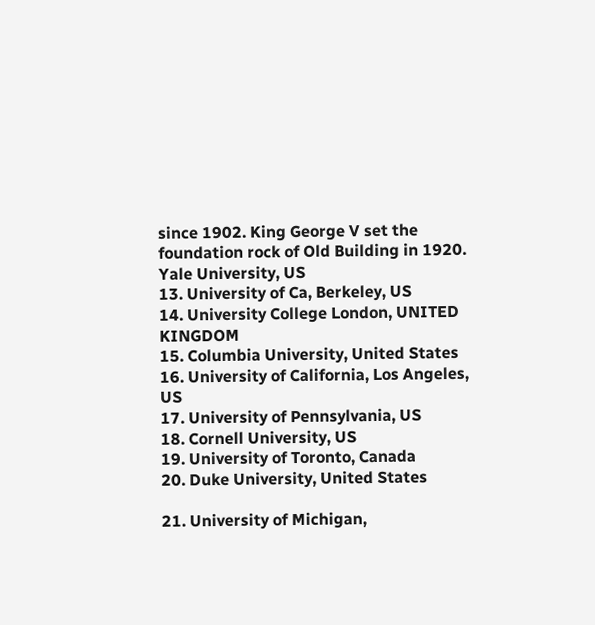since 1902. King George V set the foundation rock of Old Building in 1920. Yale University, US
13. University of Ca, Berkeley, US
14. University College London, UNITED KINGDOM
15. Columbia University, United States
16. University of California, Los Angeles, US
17. University of Pennsylvania, US
18. Cornell University, US
19. University of Toronto, Canada
20. Duke University, United States

21. University of Michigan,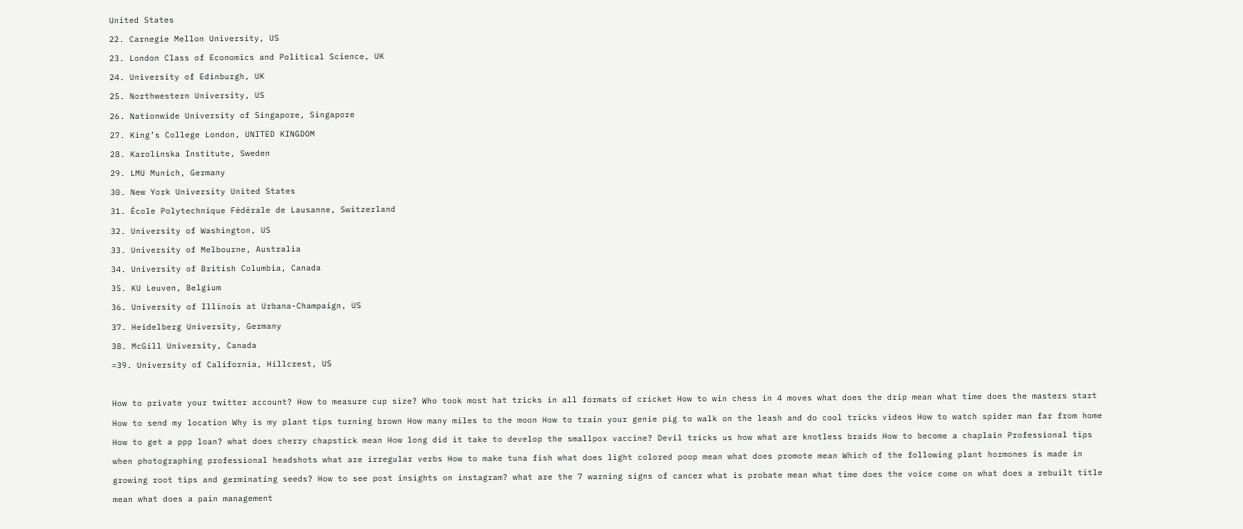United States
22. Carnegie Mellon University, US
23. London Class of Economics and Political Science, UK
24. University of Edinburgh, UK
25. Northwestern University, US
26. Nationwide University of Singapore, Singapore
27. King’s College London, UNITED KINGDOM
28. Karolinska Institute, Sweden
29. LMU Munich, Germany
30. New York University United States
31. École Polytechnique Fédérale de Lausanne, Switzerland
32. University of Washington, US
33. University of Melbourne, Australia
34. University of British Columbia, Canada
35. KU Leuven, Belgium
36. University of Illinois at Urbana-Champaign, US
37. Heidelberg University, Germany
38. McGill University, Canada
=39. University of California, Hillcrest, US

How to private your twitter account? How to measure cup size? Who took most hat tricks in all formats of cricket How to win chess in 4 moves what does the drip mean what time does the masters start How to send my location Why is my plant tips turning brown How many miles to the moon How to train your genie pig to walk on the leash and do cool tricks videos How to watch spider man far from home How to get a ppp loan? what does cherry chapstick mean How long did it take to develop the smallpox vaccine? Devil tricks us how what are knotless braids How to become a chaplain Professional tips when photographing professional headshots what are irregular verbs How to make tuna fish what does light colored poop mean what does promote mean Which of the following plant hormones is made in growing root tips and germinating seeds? How to see post insights on instagram? what are the 7 warning signs of cancer what is probate mean what time does the voice come on what does a rebuilt title mean what does a pain management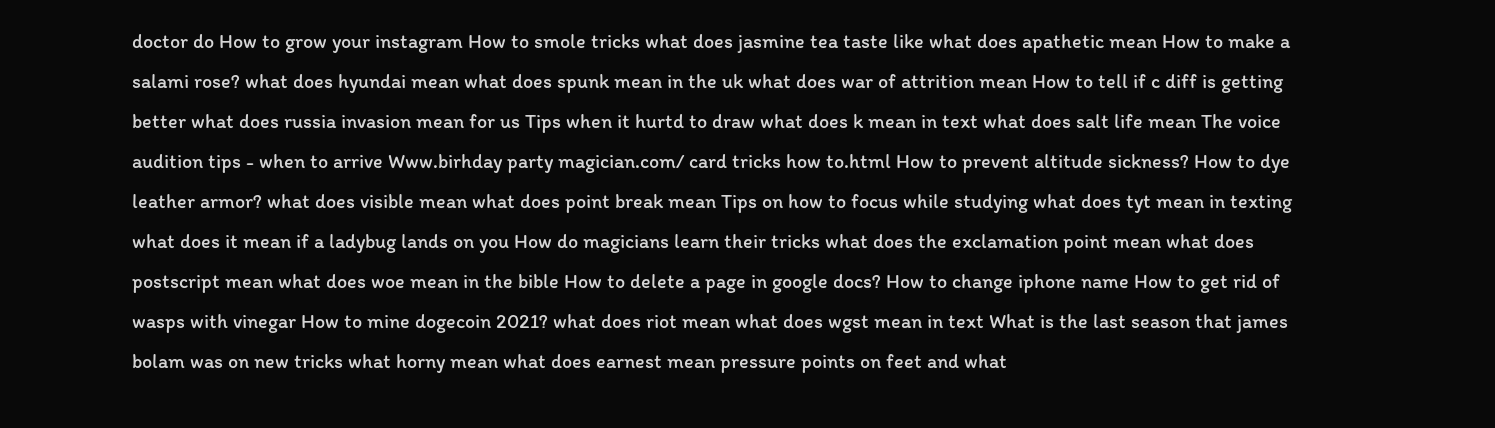doctor do How to grow your instagram How to smole tricks what does jasmine tea taste like what does apathetic mean How to make a salami rose? what does hyundai mean what does spunk mean in the uk what does war of attrition mean How to tell if c diff is getting better what does russia invasion mean for us Tips when it hurtd to draw what does k mean in text what does salt life mean The voice audition tips - when to arrive Www.birhday party magician.com/ card tricks how to.html How to prevent altitude sickness? How to dye leather armor? what does visible mean what does point break mean Tips on how to focus while studying what does tyt mean in texting what does it mean if a ladybug lands on you How do magicians learn their tricks what does the exclamation point mean what does postscript mean what does woe mean in the bible How to delete a page in google docs? How to change iphone name How to get rid of wasps with vinegar How to mine dogecoin 2021? what does riot mean what does wgst mean in text What is the last season that james bolam was on new tricks what horny mean what does earnest mean pressure points on feet and what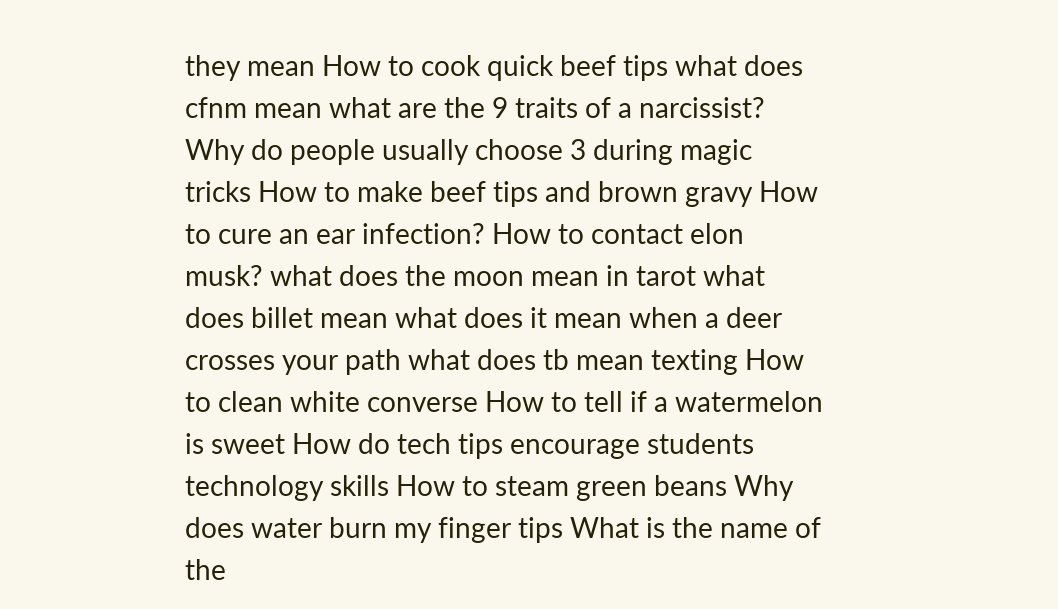they mean How to cook quick beef tips what does cfnm mean what are the 9 traits of a narcissist? Why do people usually choose 3 during magic tricks How to make beef tips and brown gravy How to cure an ear infection? How to contact elon musk? what does the moon mean in tarot what does billet mean what does it mean when a deer crosses your path what does tb mean texting How to clean white converse How to tell if a watermelon is sweet How do tech tips encourage students technology skills How to steam green beans Why does water burn my finger tips What is the name of the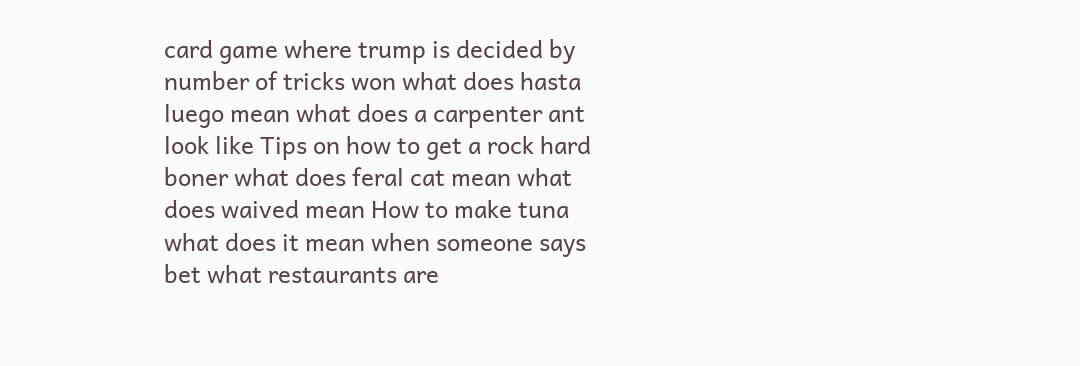card game where trump is decided by number of tricks won what does hasta luego mean what does a carpenter ant look like Tips on how to get a rock hard boner what does feral cat mean what does waived mean How to make tuna what does it mean when someone says bet what restaurants are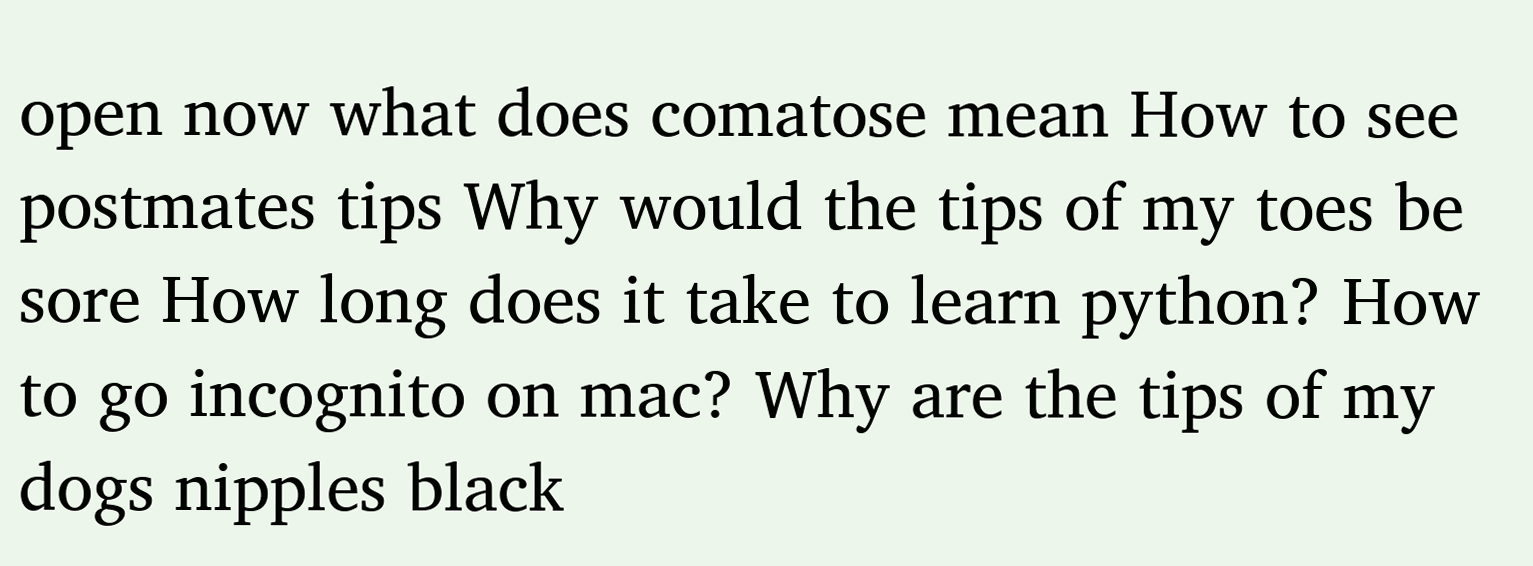open now what does comatose mean How to see postmates tips Why would the tips of my toes be sore How long does it take to learn python? How to go incognito on mac? Why are the tips of my dogs nipples black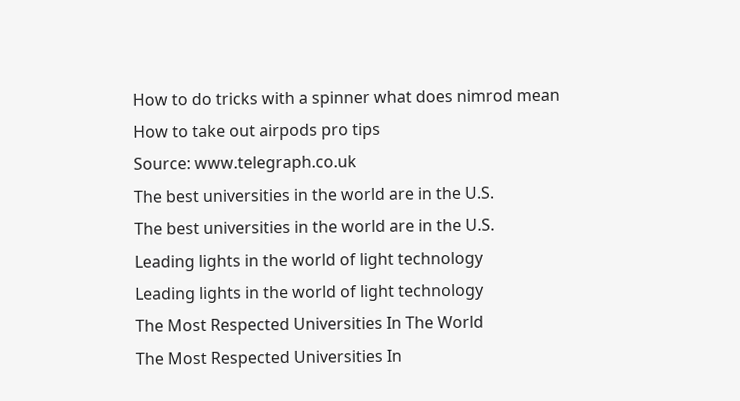How to do tricks with a spinner what does nimrod mean How to take out airpods pro tips
Source: www.telegraph.co.uk
The best universities in the world are in the U.S.
The best universities in the world are in the U.S.
Leading lights in the world of light technology
Leading lights in the world of light technology
The Most Respected Universities In The World
The Most Respected Universities In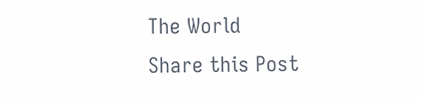The World
Share this Post